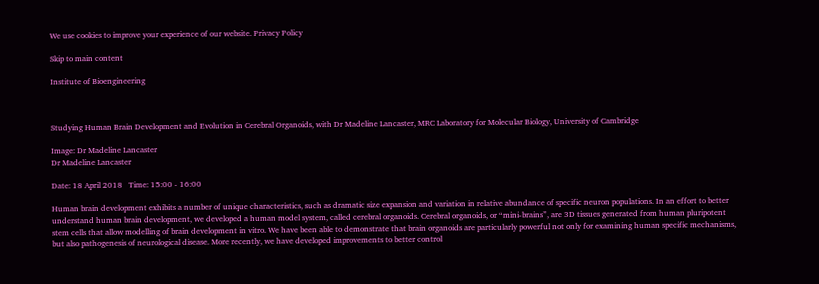We use cookies to improve your experience of our website. Privacy Policy

Skip to main content

Institute of Bioengineering



Studying Human Brain Development and Evolution in Cerebral Organoids, with Dr Madeline Lancaster, MRC Laboratory for Molecular Biology, University of Cambridge

Image: Dr Madeline Lancaster
Dr Madeline Lancaster

Date: 18 April 2018   Time: 15:00 - 16:00

Human brain development exhibits a number of unique characteristics, such as dramatic size expansion and variation in relative abundance of specific neuron populations. In an effort to better understand human brain development, we developed a human model system, called cerebral organoids. Cerebral organoids, or “mini-brains”, are 3D tissues generated from human pluripotent stem cells that allow modelling of brain development in vitro. We have been able to demonstrate that brain organoids are particularly powerful not only for examining human specific mechanisms, but also pathogenesis of neurological disease. More recently, we have developed improvements to better control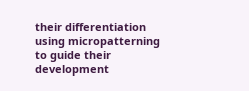their differentiation using micropatterning to guide their development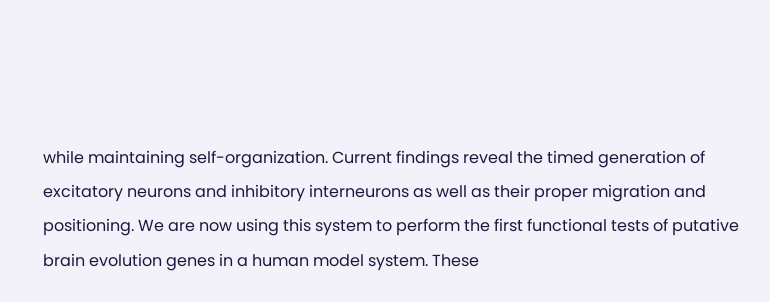while maintaining self-organization. Current findings reveal the timed generation of excitatory neurons and inhibitory interneurons as well as their proper migration and positioning. We are now using this system to perform the first functional tests of putative brain evolution genes in a human model system. These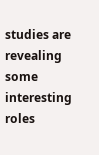studies are revealing some interesting roles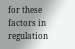for these factors in regulation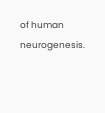of human neurogenesis.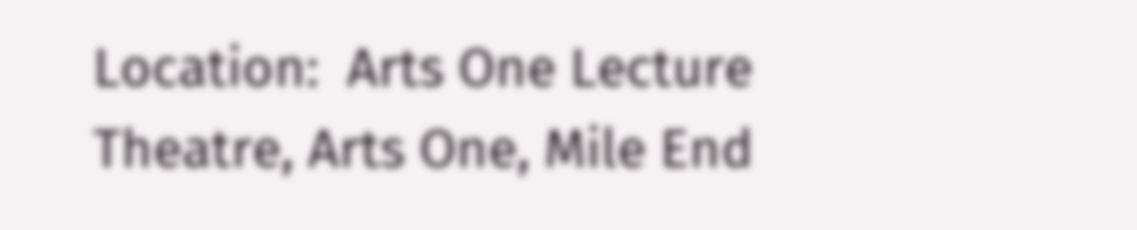Location:  Arts One Lecture Theatre, Arts One, Mile End